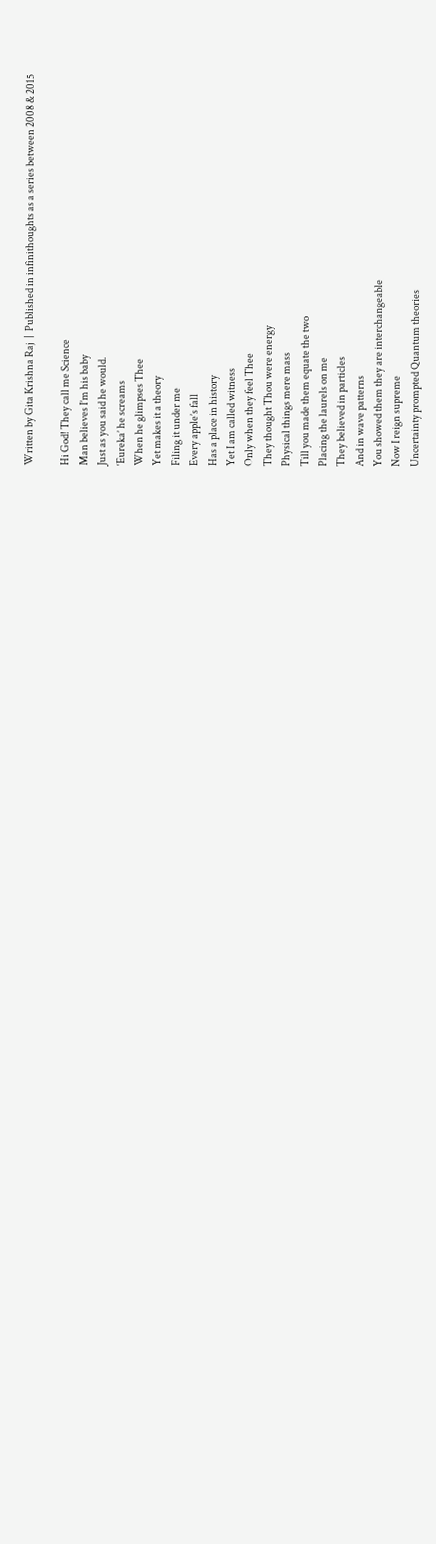Written by Gita Krishna Raj  |  Published in infinithoughts as a series between 2008 & 2015

Hi God! They call me Science
Man believes I’m his baby
Just as you said he would.
‘Eureka’ he screams
When he glimpses Thee
Yet makes it a theory
Filing it under me
Every apple’s fall
Has a place in history
Yet I am called witness
Only when they feel Thee
They thought Thou were energy
Physical things mere mass
Till you made them equate the two
Placing the laurels on me
They believed in particles
And in wave patterns
You showed them they are interchangeable
Now I reign supreme
Uncertainty prompted Quantum theories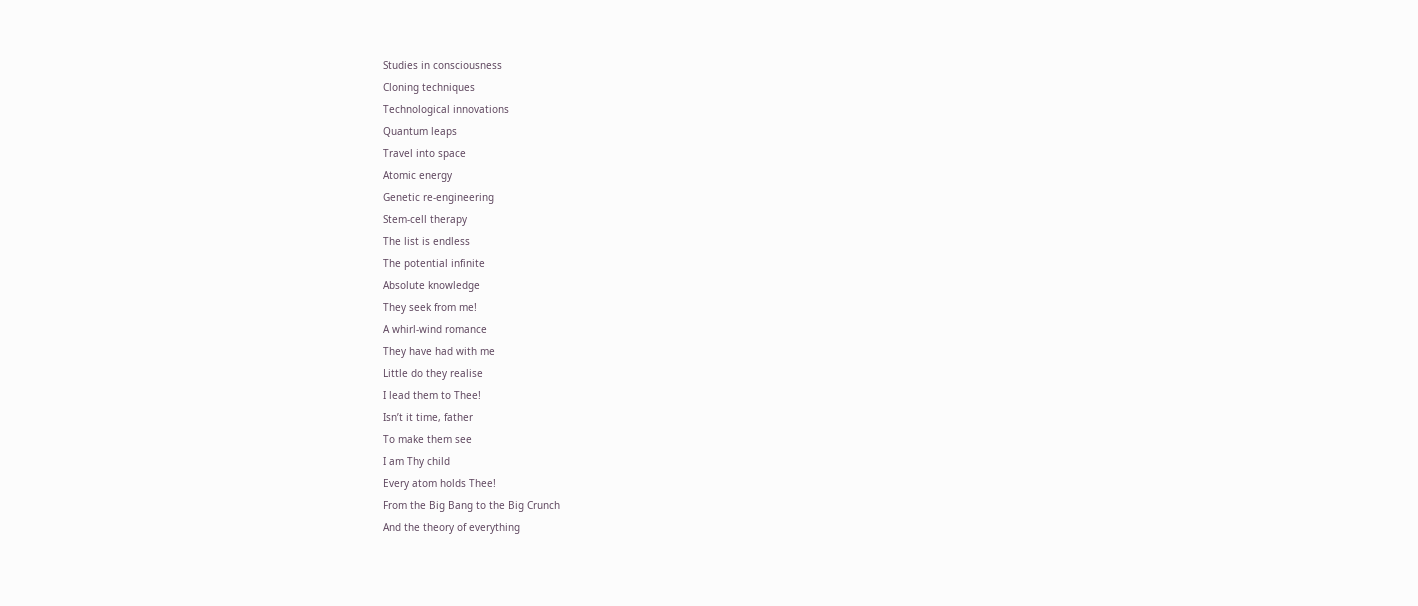Studies in consciousness
Cloning techniques
Technological innovations
Quantum leaps
Travel into space
Atomic energy
Genetic re-engineering
Stem-cell therapy
The list is endless
The potential infinite
Absolute knowledge
They seek from me!
A whirl-wind romance
They have had with me
Little do they realise
I lead them to Thee!
Isn’t it time, father
To make them see
I am Thy child
Every atom holds Thee!
From the Big Bang to the Big Crunch
And the theory of everything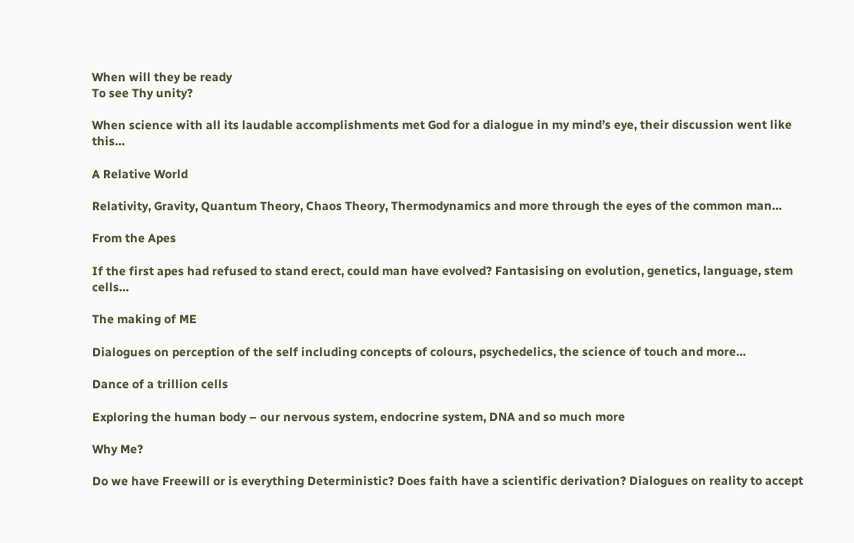When will they be ready
To see Thy unity?

When science with all its laudable accomplishments met God for a dialogue in my mind’s eye, their discussion went like this…

A Relative World

Relativity, Gravity, Quantum Theory, Chaos Theory, Thermodynamics and more through the eyes of the common man…

From the Apes

If the first apes had refused to stand erect, could man have evolved? Fantasising on evolution, genetics, language, stem cells…

The making of ME

Dialogues on perception of the self including concepts of colours, psychedelics, the science of touch and more…

Dance of a trillion cells

Exploring the human body – our nervous system, endocrine system, DNA and so much more

Why Me?

Do we have Freewill or is everything Deterministic? Does faith have a scientific derivation? Dialogues on reality to accept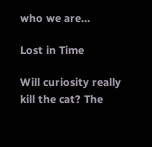who we are…

Lost in Time

Will curiosity really kill the cat? The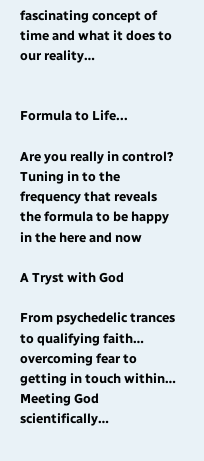fascinating concept of time and what it does to our reality…


Formula to Life...

Are you really in control? Tuning in to the frequency that reveals the formula to be happy in the here and now

A Tryst with God

From psychedelic trances to qualifying faith… overcoming fear to getting in touch within… Meeting God scientifically…